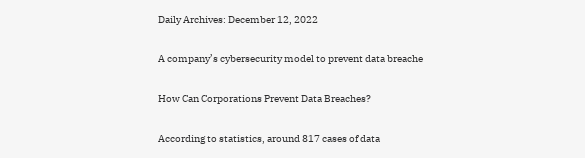Daily Archives: December 12, 2022

A company’s cybersecurity model to prevent data breache

How Can Corporations Prevent Data Breaches?

According to statistics, around 817 cases of data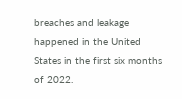breaches and leakage happened in the United States in the first six months of 2022.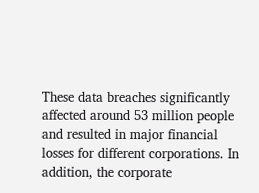These data breaches significantly affected around 53 million people and resulted in major financial losses for different corporations. In addition, the corporate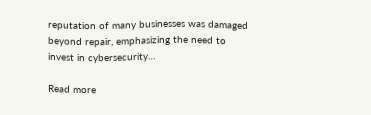reputation of many businesses was damaged beyond repair, emphasizing the need to invest in cybersecurity…

Read more